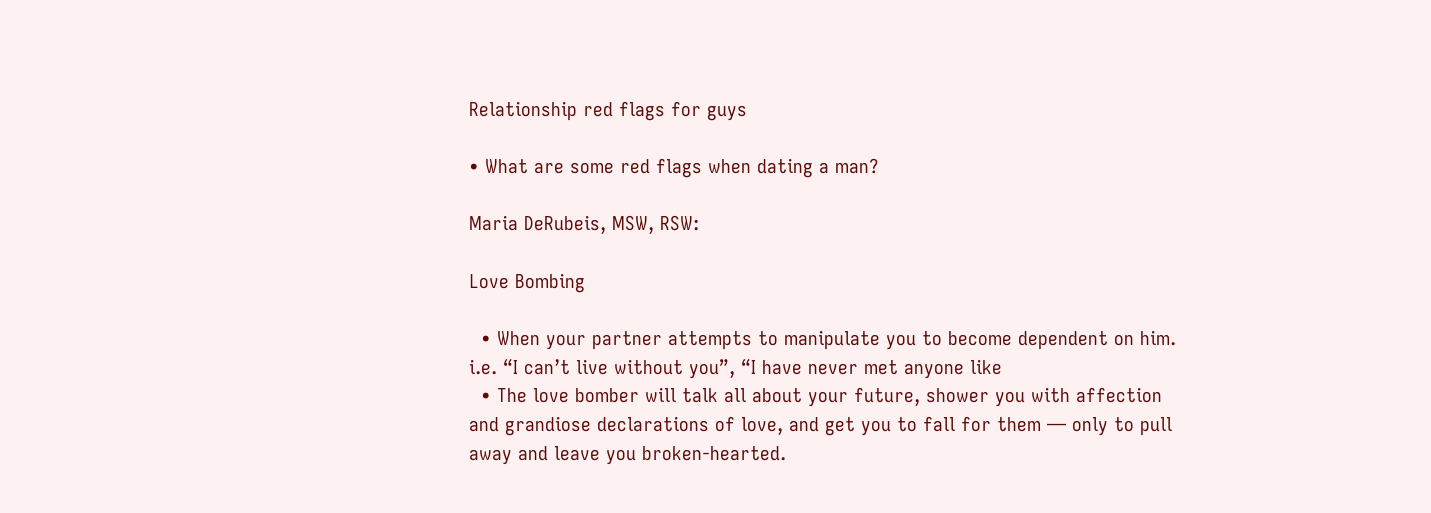Relationship red flags for guys

• What are some red flags when dating a man?

Maria DeRubeis, MSW, RSW:

Love Bombing

  • When your partner attempts to manipulate you to become dependent on him. i.e. “I can’t live without you”, “I have never met anyone like
  • The love bomber will talk all about your future, shower you with affection and grandiose declarations of love, and get you to fall for them — only to pull away and leave you broken-hearted.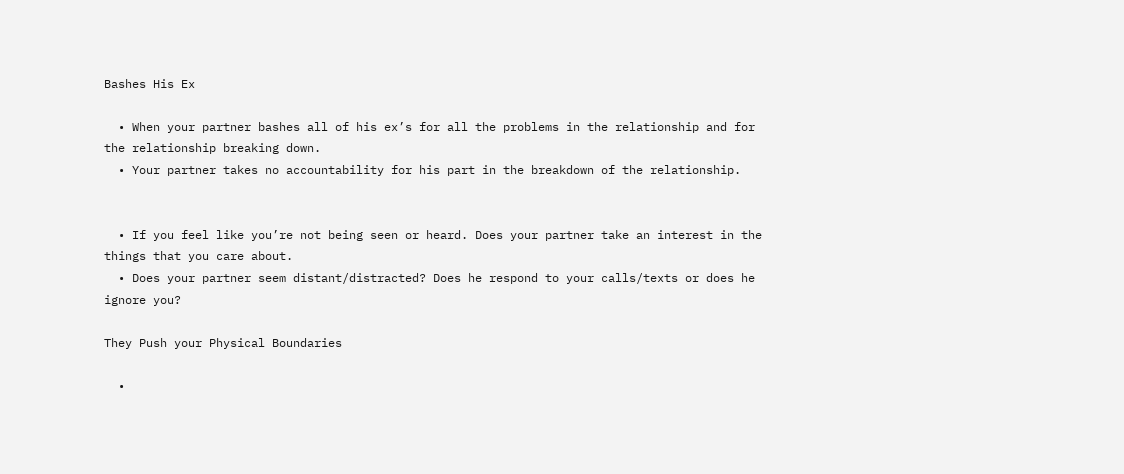Bashes His Ex

  • When your partner bashes all of his ex’s for all the problems in the relationship and for the relationship breaking down.
  • Your partner takes no accountability for his part in the breakdown of the relationship.


  • If you feel like you’re not being seen or heard. Does your partner take an interest in the things that you care about.
  • Does your partner seem distant/distracted? Does he respond to your calls/texts or does he ignore you?

They Push your Physical Boundaries

  •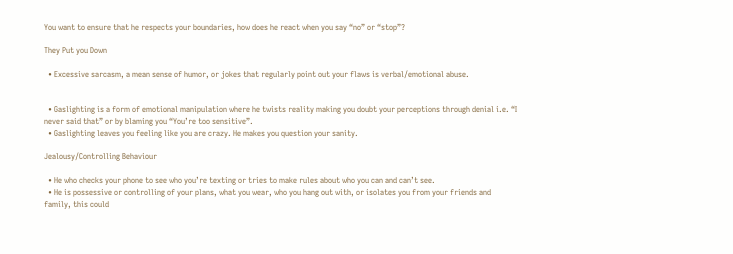You want to ensure that he respects your boundaries, how does he react when you say “no” or “stop”?

They Put you Down

  • Excessive sarcasm, a mean sense of humor, or jokes that regularly point out your flaws is verbal/emotional abuse.


  • Gaslighting is a form of emotional manipulation where he twists reality making you doubt your perceptions through denial i.e. “I never said that” or by blaming you “You’re too sensitive”.
  • Gaslighting leaves you feeling like you are crazy. He makes you question your sanity.

Jealousy/Controlling Behaviour

  • He who checks your phone to see who you’re texting or tries to make rules about who you can and can’t see.
  • He is possessive or controlling of your plans, what you wear, who you hang out with, or isolates you from your friends and family, this could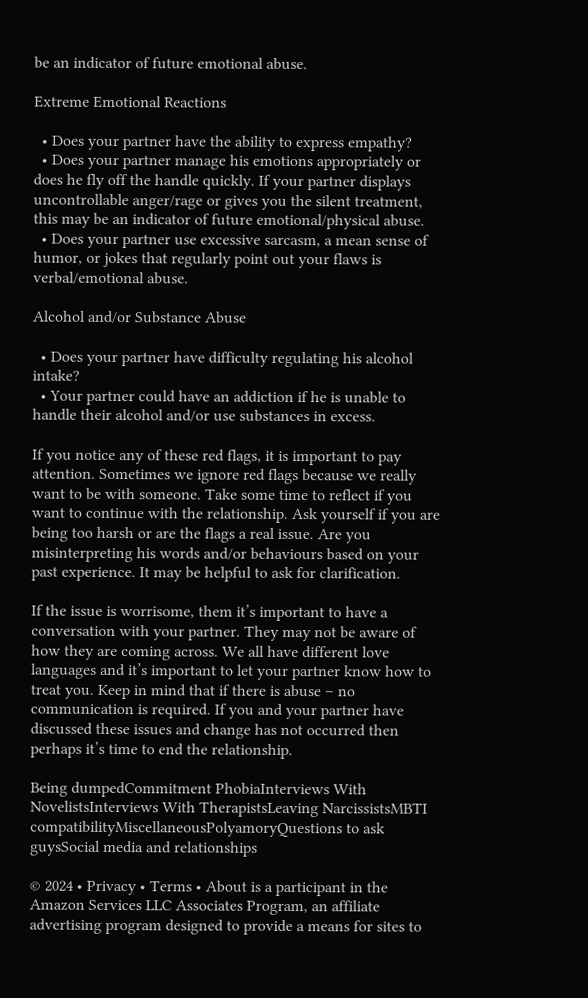be an indicator of future emotional abuse.

Extreme Emotional Reactions

  • Does your partner have the ability to express empathy?
  • Does your partner manage his emotions appropriately or does he fly off the handle quickly. If your partner displays uncontrollable anger/rage or gives you the silent treatment, this may be an indicator of future emotional/physical abuse.
  • Does your partner use excessive sarcasm, a mean sense of humor, or jokes that regularly point out your flaws is verbal/emotional abuse.

Alcohol and/or Substance Abuse

  • Does your partner have difficulty regulating his alcohol intake?
  • Your partner could have an addiction if he is unable to handle their alcohol and/or use substances in excess.

If you notice any of these red flags, it is important to pay attention. Sometimes we ignore red flags because we really want to be with someone. Take some time to reflect if you want to continue with the relationship. Ask yourself if you are being too harsh or are the flags a real issue. Are you misinterpreting his words and/or behaviours based on your past experience. It may be helpful to ask for clarification.

If the issue is worrisome, them it’s important to have a conversation with your partner. They may not be aware of how they are coming across. We all have different love languages and it’s important to let your partner know how to treat you. Keep in mind that if there is abuse – no communication is required. If you and your partner have discussed these issues and change has not occurred then perhaps it’s time to end the relationship.

Being dumpedCommitment PhobiaInterviews With NovelistsInterviews With TherapistsLeaving NarcissistsMBTI compatibilityMiscellaneousPolyamoryQuestions to ask guysSocial media and relationships

© 2024 • Privacy • Terms • About is a participant in the Amazon Services LLC Associates Program, an affiliate advertising program designed to provide a means for sites to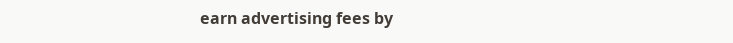earn advertising fees by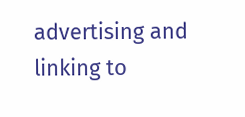advertising and linking to